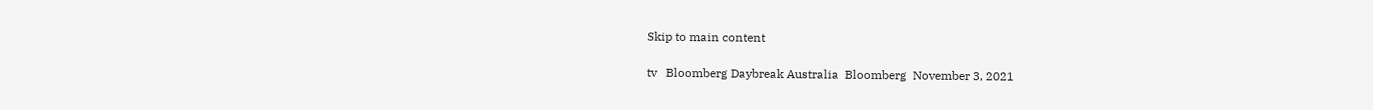Skip to main content

tv   Bloomberg Daybreak Australia  Bloomberg  November 3, 2021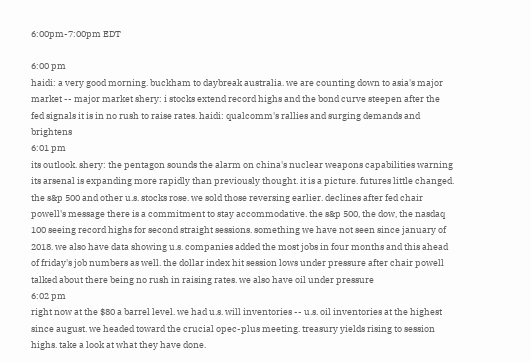6:00pm-7:00pm EDT

6:00 pm
haidi: a very good morning. buckham to daybreak australia. we are counting down to asia's major market -- major market shery: i stocks extend record highs and the bond curve steepen after the fed signals it is in no rush to raise rates. haidi: qualcomm's rallies and surging demands and brightens
6:01 pm
its outlook. shery: the pentagon sounds the alarm on china's nuclear weapons capabilities warning its arsenal is expanding more rapidly than previously thought. it is a picture. futures little changed. the s&p 500 and other u.s. stocks rose. we sold those reversing earlier. declines after fed chair powell's message there is a commitment to stay accommodative. the s&p 500, the dow, the nasdaq 100 seeing record highs for second straight sessions. something we have not seen since january of 2018. we also have data showing u.s. companies added the most jobs in four months and this ahead of friday's job numbers as well. the dollar index hit session lows under pressure after chair powell talked about there being no rush in raising rates. we also have oil under pressure
6:02 pm
right now at the $80 a barrel level. we had u.s. will inventories -- u.s. oil inventories at the highest since august. we headed toward the crucial opec-plus meeting. treasury yields rising to session highs. take a look at what they have done.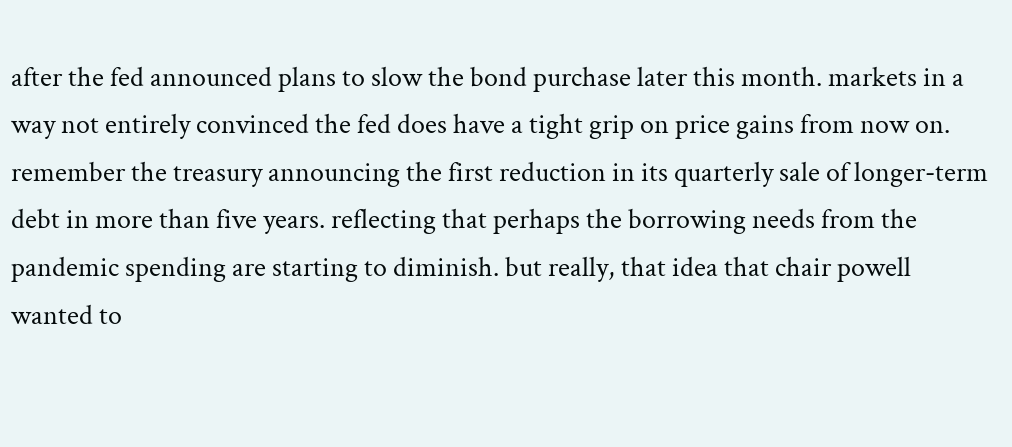after the fed announced plans to slow the bond purchase later this month. markets in a way not entirely convinced the fed does have a tight grip on price gains from now on. remember the treasury announcing the first reduction in its quarterly sale of longer-term debt in more than five years. reflecting that perhaps the borrowing needs from the pandemic spending are starting to diminish. but really, that idea that chair powell wanted to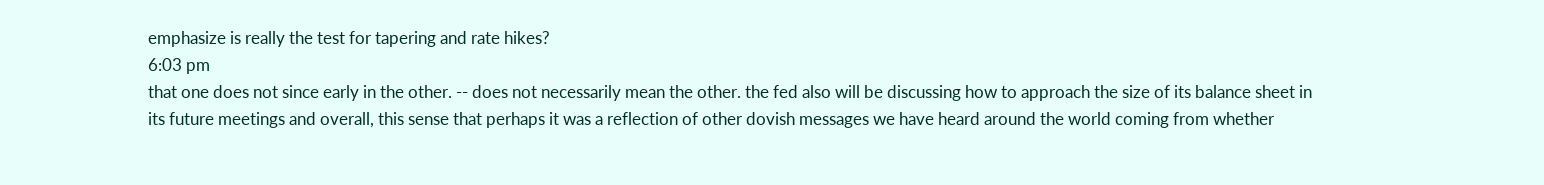emphasize is really the test for tapering and rate hikes?
6:03 pm
that one does not since early in the other. -- does not necessarily mean the other. the fed also will be discussing how to approach the size of its balance sheet in its future meetings and overall, this sense that perhaps it was a reflection of other dovish messages we have heard around the world coming from whether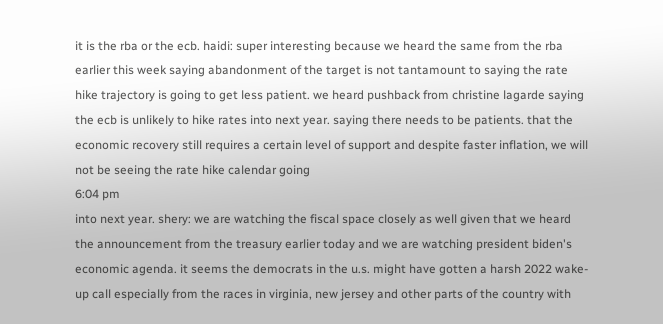it is the rba or the ecb. haidi: super interesting because we heard the same from the rba earlier this week saying abandonment of the target is not tantamount to saying the rate hike trajectory is going to get less patient. we heard pushback from christine lagarde saying the ecb is unlikely to hike rates into next year. saying there needs to be patients. that the economic recovery still requires a certain level of support and despite faster inflation, we will not be seeing the rate hike calendar going
6:04 pm
into next year. shery: we are watching the fiscal space closely as well given that we heard the announcement from the treasury earlier today and we are watching president biden's economic agenda. it seems the democrats in the u.s. might have gotten a harsh 2022 wake-up call especially from the races in virginia, new jersey and other parts of the country with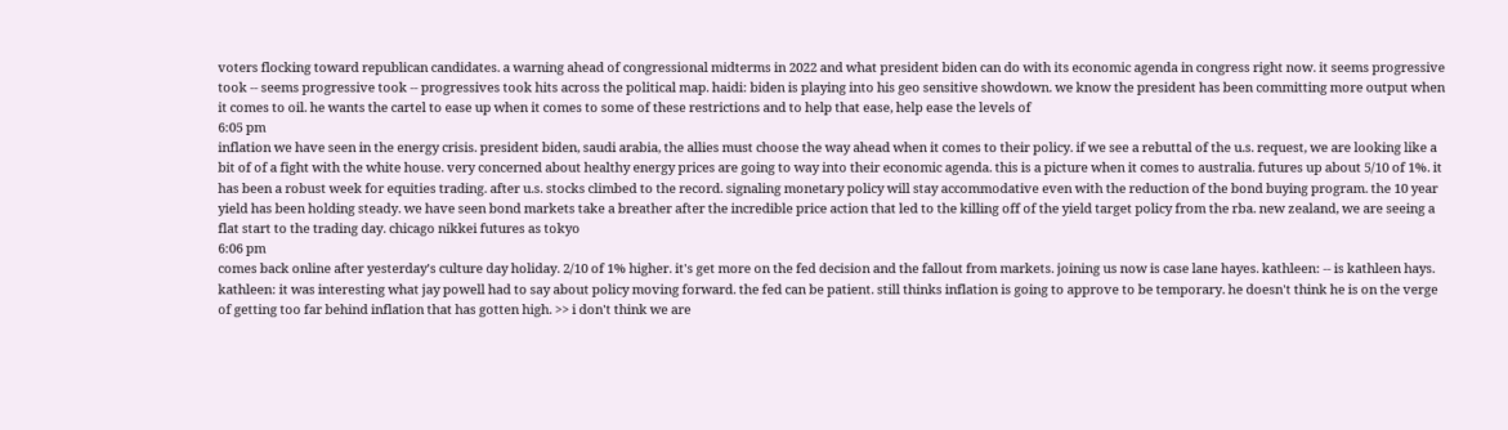voters flocking toward republican candidates. a warning ahead of congressional midterms in 2022 and what president biden can do with its economic agenda in congress right now. it seems progressive took -- seems progressive took -- progressives took hits across the political map. haidi: biden is playing into his geo sensitive showdown. we know the president has been committing more output when it comes to oil. he wants the cartel to ease up when it comes to some of these restrictions and to help that ease, help ease the levels of
6:05 pm
inflation we have seen in the energy crisis. president biden, saudi arabia, the allies must choose the way ahead when it comes to their policy. if we see a rebuttal of the u.s. request, we are looking like a bit of of a fight with the white house. very concerned about healthy energy prices are going to way into their economic agenda. this is a picture when it comes to australia. futures up about 5/10 of 1%. it has been a robust week for equities trading. after u.s. stocks climbed to the record. signaling monetary policy will stay accommodative even with the reduction of the bond buying program. the 10 year yield has been holding steady. we have seen bond markets take a breather after the incredible price action that led to the killing off of the yield target policy from the rba. new zealand, we are seeing a flat start to the trading day. chicago nikkei futures as tokyo
6:06 pm
comes back online after yesterday's culture day holiday. 2/10 of 1% higher. it's get more on the fed decision and the fallout from markets. joining us now is case lane hayes. kathleen: -- is kathleen hays. kathleen: it was interesting what jay powell had to say about policy moving forward. the fed can be patient. still thinks inflation is going to approve to be temporary. he doesn't think he is on the verge of getting too far behind inflation that has gotten high. >> i don't think we are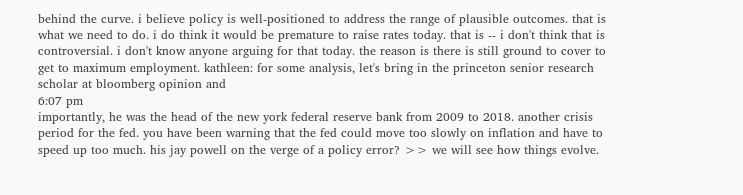behind the curve. i believe policy is well-positioned to address the range of plausible outcomes. that is what we need to do. i do think it would be premature to raise rates today. that is -- i don't think that is controversial. i don't know anyone arguing for that today. the reason is there is still ground to cover to get to maximum employment. kathleen: for some analysis, let's bring in the princeton senior research scholar at bloomberg opinion and
6:07 pm
importantly, he was the head of the new york federal reserve bank from 2009 to 2018. another crisis period for the fed. you have been warning that the fed could move too slowly on inflation and have to speed up too much. his jay powell on the verge of a policy error? >> we will see how things evolve.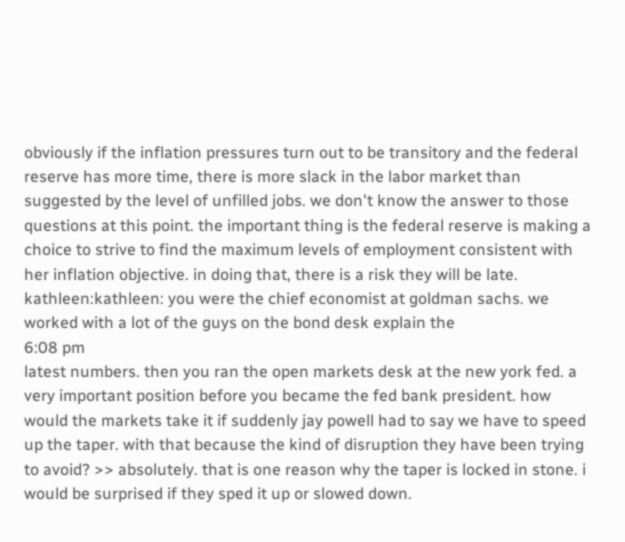obviously if the inflation pressures turn out to be transitory and the federal reserve has more time, there is more slack in the labor market than suggested by the level of unfilled jobs. we don't know the answer to those questions at this point. the important thing is the federal reserve is making a choice to strive to find the maximum levels of employment consistent with her inflation objective. in doing that, there is a risk they will be late. kathleen:kathleen: you were the chief economist at goldman sachs. we worked with a lot of the guys on the bond desk explain the
6:08 pm
latest numbers. then you ran the open markets desk at the new york fed. a very important position before you became the fed bank president. how would the markets take it if suddenly jay powell had to say we have to speed up the taper. with that because the kind of disruption they have been trying to avoid? >> absolutely. that is one reason why the taper is locked in stone. i would be surprised if they sped it up or slowed down.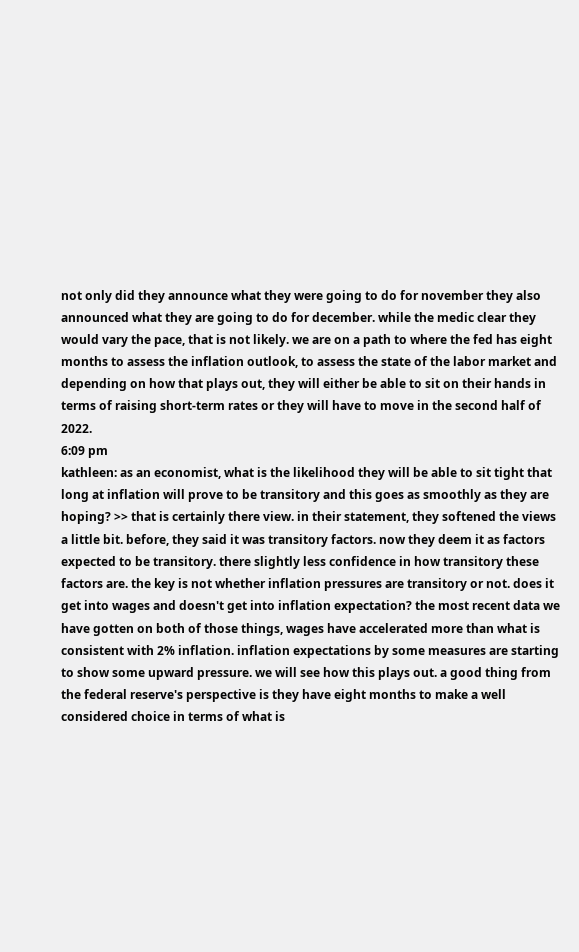not only did they announce what they were going to do for november they also announced what they are going to do for december. while the medic clear they would vary the pace, that is not likely. we are on a path to where the fed has eight months to assess the inflation outlook, to assess the state of the labor market and depending on how that plays out, they will either be able to sit on their hands in terms of raising short-term rates or they will have to move in the second half of 2022.
6:09 pm
kathleen: as an economist, what is the likelihood they will be able to sit tight that long at inflation will prove to be transitory and this goes as smoothly as they are hoping? >> that is certainly there view. in their statement, they softened the views a little bit. before, they said it was transitory factors. now they deem it as factors expected to be transitory. there slightly less confidence in how transitory these factors are. the key is not whether inflation pressures are transitory or not. does it get into wages and doesn't get into inflation expectation? the most recent data we have gotten on both of those things, wages have accelerated more than what is consistent with 2% inflation. inflation expectations by some measures are starting to show some upward pressure. we will see how this plays out. a good thing from the federal reserve's perspective is they have eight months to make a well considered choice in terms of what is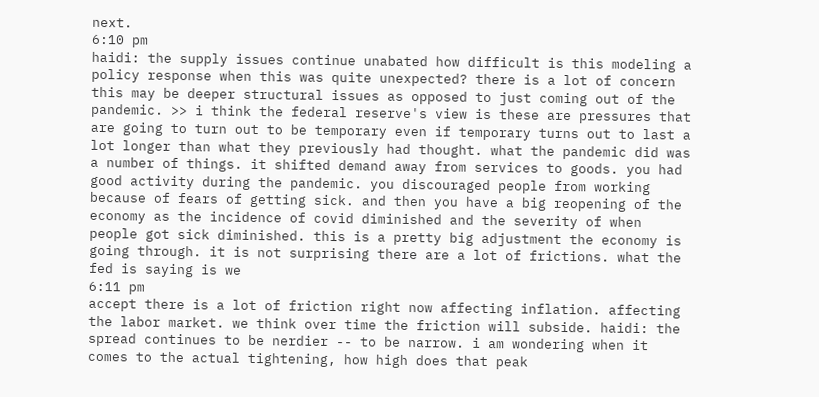next.
6:10 pm
haidi: the supply issues continue unabated how difficult is this modeling a policy response when this was quite unexpected? there is a lot of concern this may be deeper structural issues as opposed to just coming out of the pandemic. >> i think the federal reserve's view is these are pressures that are going to turn out to be temporary even if temporary turns out to last a lot longer than what they previously had thought. what the pandemic did was a number of things. it shifted demand away from services to goods. you had good activity during the pandemic. you discouraged people from working because of fears of getting sick. and then you have a big reopening of the economy as the incidence of covid diminished and the severity of when people got sick diminished. this is a pretty big adjustment the economy is going through. it is not surprising there are a lot of frictions. what the fed is saying is we
6:11 pm
accept there is a lot of friction right now affecting inflation. affecting the labor market. we think over time the friction will subside. haidi: the spread continues to be nerdier -- to be narrow. i am wondering when it comes to the actual tightening, how high does that peak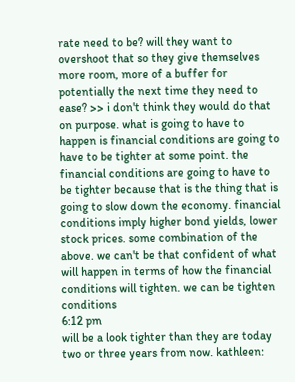rate need to be? will they want to overshoot that so they give themselves more room, more of a buffer for potentially the next time they need to ease? >> i don't think they would do that on purpose. what is going to have to happen is financial conditions are going to have to be tighter at some point. the financial conditions are going to have to be tighter because that is the thing that is going to slow down the economy. financial conditions imply higher bond yields, lower stock prices. some combination of the above. we can't be that confident of what will happen in terms of how the financial conditions will tighten. we can be tighten conditions
6:12 pm
will be a look tighter than they are today two or three years from now. kathleen: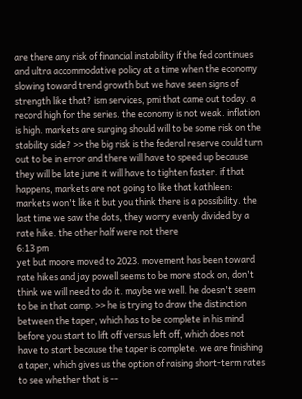are there any risk of financial instability if the fed continues and ultra accommodative policy at a time when the economy slowing toward trend growth but we have seen signs of strength like that? ism services, pmi that came out today. a record high for the series. the economy is not weak. inflation is high. markets are surging should will to be some risk on the stability side? >> the big risk is the federal reserve could turn out to be in error and there will have to speed up because they will be late june it will have to tighten faster. if that happens, markets are not going to like that kathleen: markets won't like it but you think there is a possibility. the last time we saw the dots, they worry evenly divided by a rate hike. the other half were not there
6:13 pm
yet but moore moved to 2023. movement has been toward rate hikes and jay powell seems to be more stock on, don't think we will need to do it. maybe we well. he doesn't seem to be in that camp. >> he is trying to draw the distinction between the taper, which has to be complete in his mind before you start to lift off versus left off, which does not have to start because the taper is complete. we are finishing a taper, which gives us the option of raising short-term rates to see whether that is --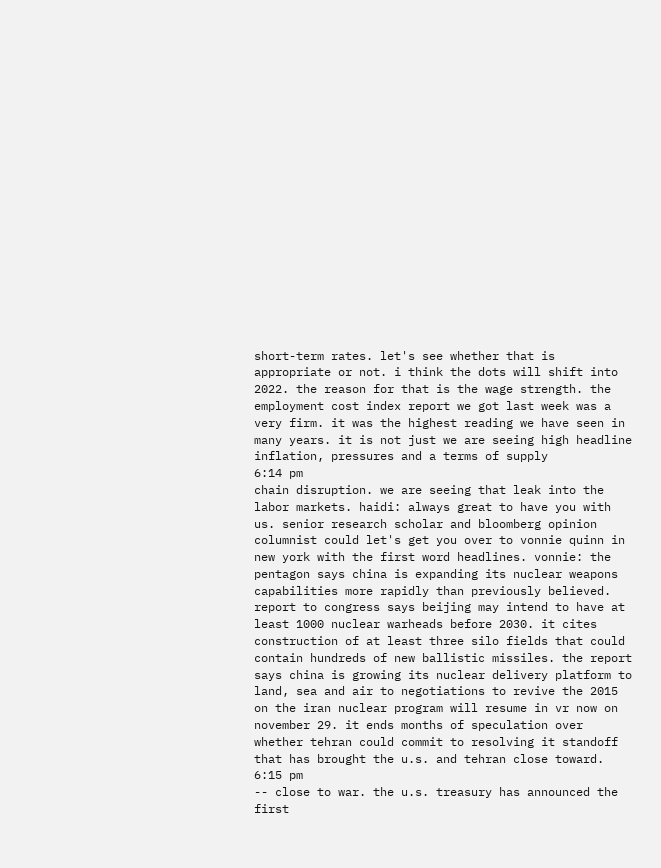short-term rates. let's see whether that is appropriate or not. i think the dots will shift into 2022. the reason for that is the wage strength. the employment cost index report we got last week was a very firm. it was the highest reading we have seen in many years. it is not just we are seeing high headline inflation, pressures and a terms of supply
6:14 pm
chain disruption. we are seeing that leak into the labor markets. haidi: always great to have you with us. senior research scholar and bloomberg opinion columnist could let's get you over to vonnie quinn in new york with the first word headlines. vonnie: the pentagon says china is expanding its nuclear weapons capabilities more rapidly than previously believed. report to congress says beijing may intend to have at least 1000 nuclear warheads before 2030. it cites construction of at least three silo fields that could contain hundreds of new ballistic missiles. the report says china is growing its nuclear delivery platform to land, sea and air to negotiations to revive the 2015 on the iran nuclear program will resume in vr now on november 29. it ends months of speculation over whether tehran could commit to resolving it standoff that has brought the u.s. and tehran close toward.
6:15 pm
-- close to war. the u.s. treasury has announced the first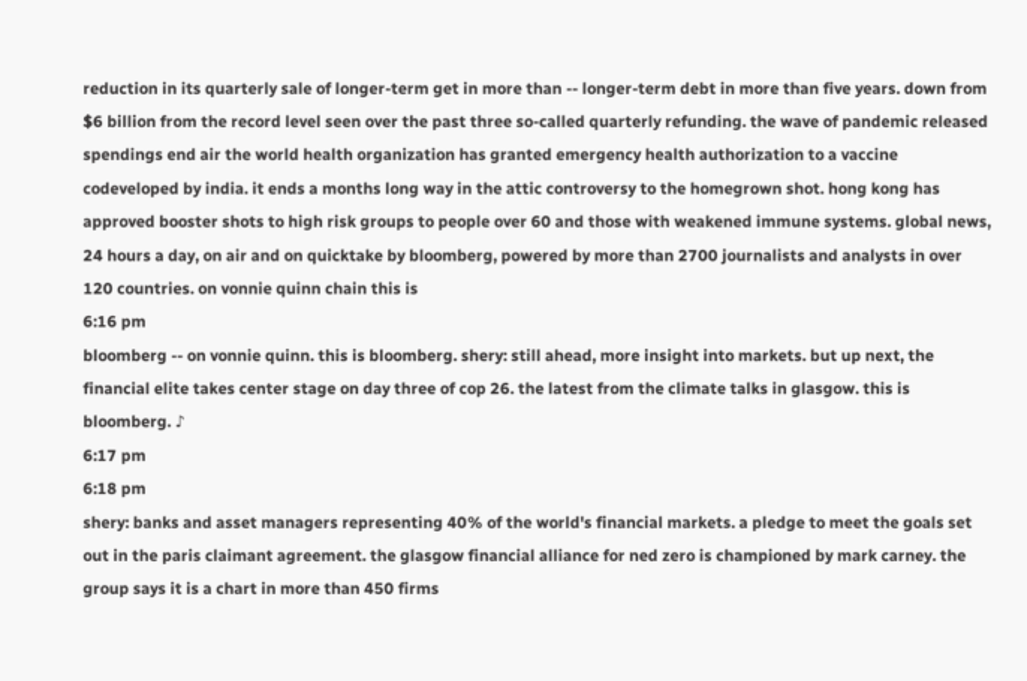reduction in its quarterly sale of longer-term get in more than -- longer-term debt in more than five years. down from $6 billion from the record level seen over the past three so-called quarterly refunding. the wave of pandemic released spendings end air the world health organization has granted emergency health authorization to a vaccine codeveloped by india. it ends a months long way in the attic controversy to the homegrown shot. hong kong has approved booster shots to high risk groups to people over 60 and those with weakened immune systems. global news, 24 hours a day, on air and on quicktake by bloomberg, powered by more than 2700 journalists and analysts in over 120 countries. on vonnie quinn chain this is
6:16 pm
bloomberg -- on vonnie quinn. this is bloomberg. shery: still ahead, more insight into markets. but up next, the financial elite takes center stage on day three of cop 26. the latest from the climate talks in glasgow. this is bloomberg. ♪
6:17 pm
6:18 pm
shery: banks and asset managers representing 40% of the world's financial markets. a pledge to meet the goals set out in the paris claimant agreement. the glasgow financial alliance for ned zero is championed by mark carney. the group says it is a chart in more than 450 firms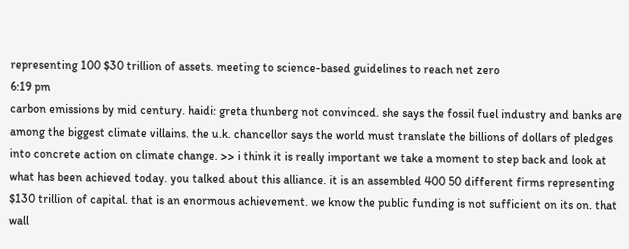representing 100 $30 trillion of assets. meeting to science-based guidelines to reach net zero
6:19 pm
carbon emissions by mid century. haidi: greta thunberg not convinced. she says the fossil fuel industry and banks are among the biggest climate villains. the u.k. chancellor says the world must translate the billions of dollars of pledges into concrete action on climate change. >> i think it is really important we take a moment to step back and look at what has been achieved today. you talked about this alliance. it is an assembled 400 50 different firms representing $130 trillion of capital. that is an enormous achievement. we know the public funding is not sufficient on its on. that wall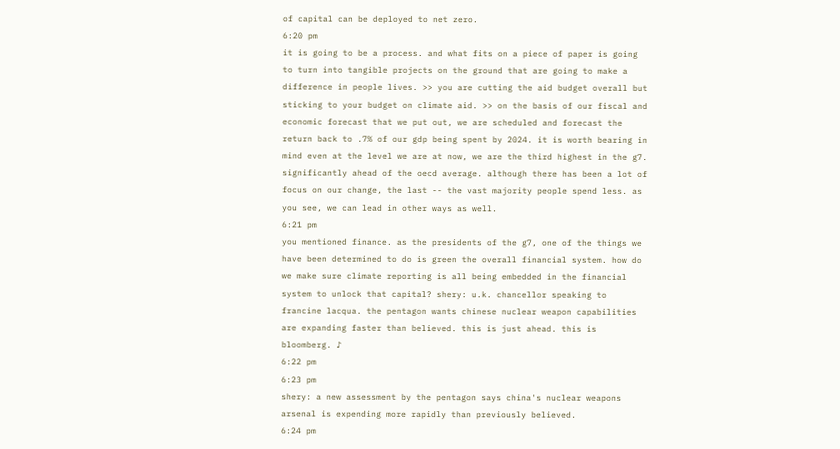of capital can be deployed to net zero.
6:20 pm
it is going to be a process. and what fits on a piece of paper is going to turn into tangible projects on the ground that are going to make a difference in people lives. >> you are cutting the aid budget overall but sticking to your budget on climate aid. >> on the basis of our fiscal and economic forecast that we put out, we are scheduled and forecast the return back to .7% of our gdp being spent by 2024. it is worth bearing in mind even at the level we are at now, we are the third highest in the g7. significantly ahead of the oecd average. although there has been a lot of focus on our change, the last -- the vast majority people spend less. as you see, we can lead in other ways as well.
6:21 pm
you mentioned finance. as the presidents of the g7, one of the things we have been determined to do is green the overall financial system. how do we make sure climate reporting is all being embedded in the financial system to unlock that capital? shery: u.k. chancellor speaking to francine lacqua. the pentagon wants chinese nuclear weapon capabilities are expanding faster than believed. this is just ahead. this is bloomberg. ♪
6:22 pm
6:23 pm
shery: a new assessment by the pentagon says china's nuclear weapons arsenal is expending more rapidly than previously believed.
6:24 pm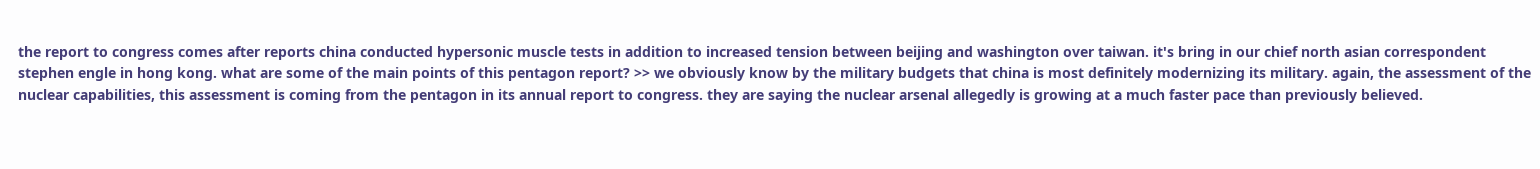the report to congress comes after reports china conducted hypersonic muscle tests in addition to increased tension between beijing and washington over taiwan. it's bring in our chief north asian correspondent stephen engle in hong kong. what are some of the main points of this pentagon report? >> we obviously know by the military budgets that china is most definitely modernizing its military. again, the assessment of the nuclear capabilities, this assessment is coming from the pentagon in its annual report to congress. they are saying the nuclear arsenal allegedly is growing at a much faster pace than previously believed.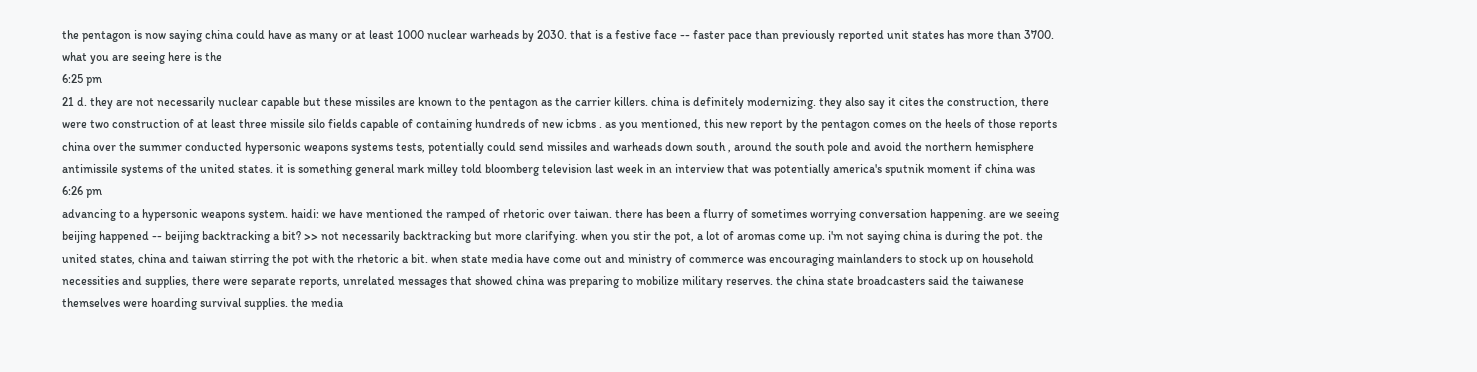the pentagon is now saying china could have as many or at least 1000 nuclear warheads by 2030. that is a festive face -- faster pace than previously reported unit states has more than 3700. what you are seeing here is the
6:25 pm
21 d. they are not necessarily nuclear capable but these missiles are known to the pentagon as the carrier killers. china is definitely modernizing. they also say it cites the construction, there were two construction of at least three missile silo fields capable of containing hundreds of new icbms . as you mentioned, this new report by the pentagon comes on the heels of those reports china over the summer conducted hypersonic weapons systems tests, potentially could send missiles and warheads down south , around the south pole and avoid the northern hemisphere antimissile systems of the united states. it is something general mark milley told bloomberg television last week in an interview that was potentially america's sputnik moment if china was
6:26 pm
advancing to a hypersonic weapons system. haidi: we have mentioned the ramped of rhetoric over taiwan. there has been a flurry of sometimes worrying conversation happening. are we seeing beijing happened -- beijing backtracking a bit? >> not necessarily backtracking but more clarifying. when you stir the pot, a lot of aromas come up. i'm not saying china is during the pot. the united states, china and taiwan stirring the pot with the rhetoric a bit. when state media have come out and ministry of commerce was encouraging mainlanders to stock up on household necessities and supplies, there were separate reports, unrelated messages that showed china was preparing to mobilize military reserves. the china state broadcasters said the taiwanese themselves were hoarding survival supplies. the media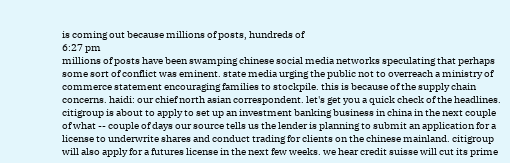is coming out because millions of posts, hundreds of
6:27 pm
millions of posts have been swamping chinese social media networks speculating that perhaps some sort of conflict was eminent. state media urging the public not to overreach a ministry of commerce statement encouraging families to stockpile. this is because of the supply chain concerns. haidi: our chief north asian correspondent. let's get you a quick check of the headlines. citigroup is about to apply to set up an investment banking business in china in the next couple of what -- couple of days our source tells us the lender is planning to submit an application for a license to underwrite shares and conduct trading for clients on the chinese mainland. citigroup will also apply for a futures license in the next few weeks. we hear credit suisse will cut its prime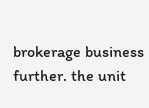brokerage business further. the unit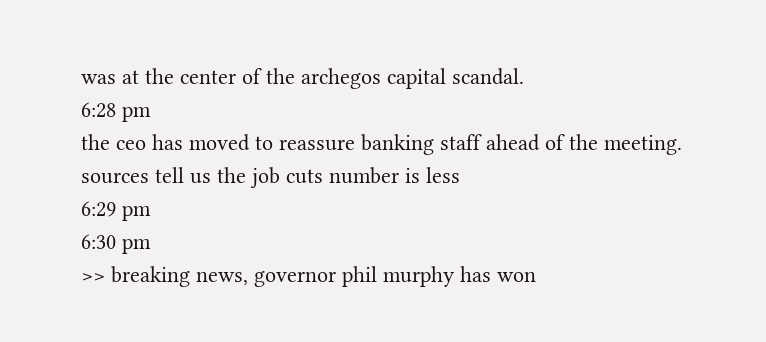was at the center of the archegos capital scandal.
6:28 pm
the ceo has moved to reassure banking staff ahead of the meeting. sources tell us the job cuts number is less
6:29 pm
6:30 pm
>> breaking news, governor phil murphy has won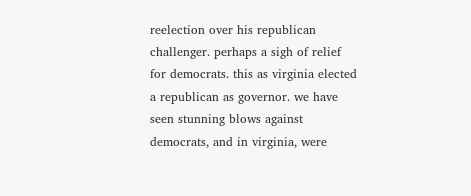reelection over his republican challenger. perhaps a sigh of relief for democrats. this as virginia elected a republican as governor. we have seen stunning blows against democrats, and in virginia, were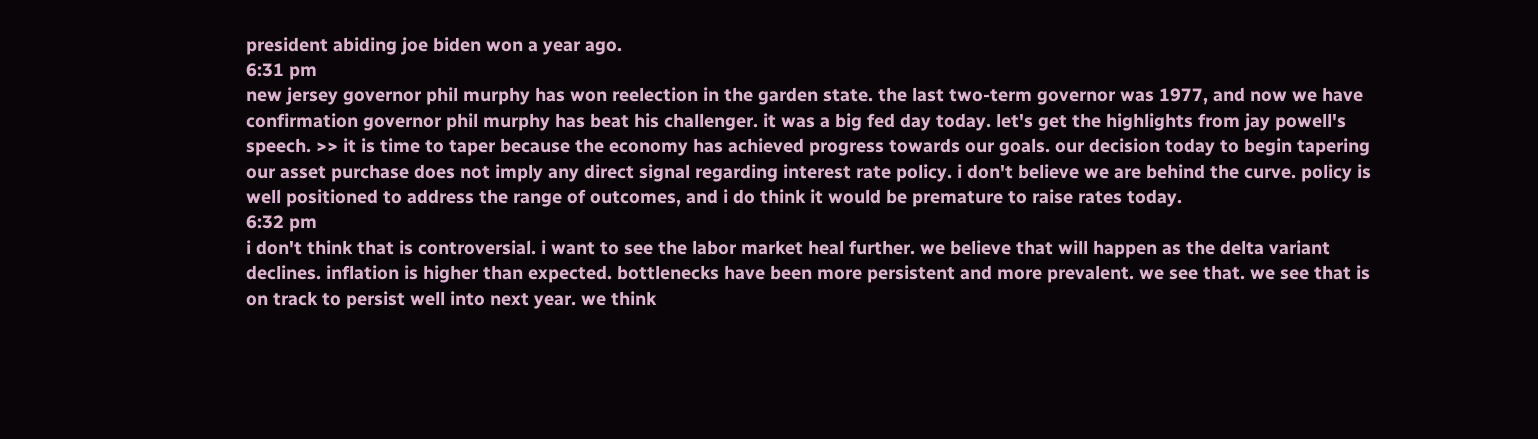president abiding joe biden won a year ago.
6:31 pm
new jersey governor phil murphy has won reelection in the garden state. the last two-term governor was 1977, and now we have confirmation governor phil murphy has beat his challenger. it was a big fed day today. let's get the highlights from jay powell's speech. >> it is time to taper because the economy has achieved progress towards our goals. our decision today to begin tapering our asset purchase does not imply any direct signal regarding interest rate policy. i don't believe we are behind the curve. policy is well positioned to address the range of outcomes, and i do think it would be premature to raise rates today.
6:32 pm
i don't think that is controversial. i want to see the labor market heal further. we believe that will happen as the delta variant declines. inflation is higher than expected. bottlenecks have been more persistent and more prevalent. we see that. we see that is on track to persist well into next year. we think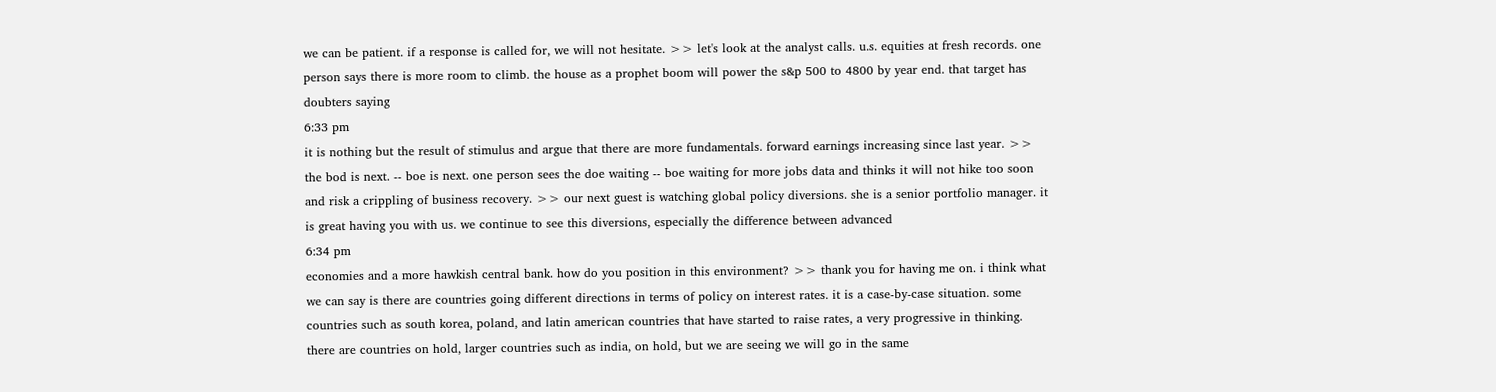we can be patient. if a response is called for, we will not hesitate. >> let's look at the analyst calls. u.s. equities at fresh records. one person says there is more room to climb. the house as a prophet boom will power the s&p 500 to 4800 by year end. that target has doubters saying
6:33 pm
it is nothing but the result of stimulus and argue that there are more fundamentals. forward earnings increasing since last year. >> the bod is next. -- boe is next. one person sees the doe waiting -- boe waiting for more jobs data and thinks it will not hike too soon and risk a crippling of business recovery. >> our next guest is watching global policy diversions. she is a senior portfolio manager. it is great having you with us. we continue to see this diversions, especially the difference between advanced
6:34 pm
economies and a more hawkish central bank. how do you position in this environment? >> thank you for having me on. i think what we can say is there are countries going different directions in terms of policy on interest rates. it is a case-by-case situation. some countries such as south korea, poland, and latin american countries that have started to raise rates, a very progressive in thinking. there are countries on hold, larger countries such as india, on hold, but we are seeing we will go in the same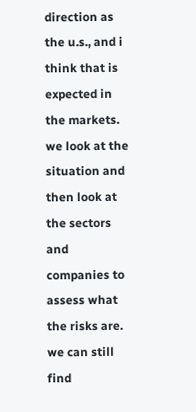direction as the u.s., and i think that is expected in the markets. we look at the situation and then look at the sectors and companies to assess what the risks are. we can still find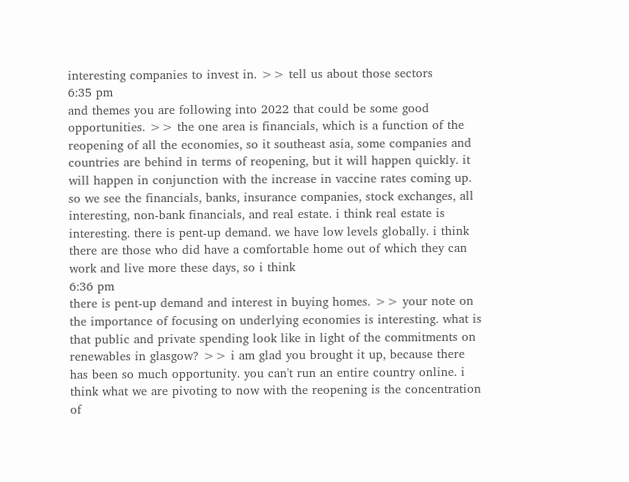interesting companies to invest in. >> tell us about those sectors
6:35 pm
and themes you are following into 2022 that could be some good opportunities. >> the one area is financials, which is a function of the reopening of all the economies, so it southeast asia, some companies and countries are behind in terms of reopening, but it will happen quickly. it will happen in conjunction with the increase in vaccine rates coming up. so we see the financials, banks, insurance companies, stock exchanges, all interesting, non-bank financials, and real estate. i think real estate is interesting. there is pent-up demand. we have low levels globally. i think there are those who did have a comfortable home out of which they can work and live more these days, so i think
6:36 pm
there is pent-up demand and interest in buying homes. >> your note on the importance of focusing on underlying economies is interesting. what is that public and private spending look like in light of the commitments on renewables in glasgow? >> i am glad you brought it up, because there has been so much opportunity. you can't run an entire country online. i think what we are pivoting to now with the reopening is the concentration of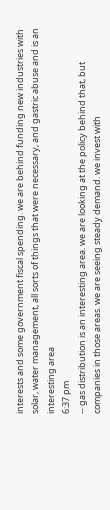interests and some government fiscal spending. we are behind funding new industries with solar, water management, all sorts of things that were necessary, and gastric abuse and is an interesting area
6:37 pm
-- gas distribution is an interesting area. we are looking at the policy behind that, but companies in those areas. we are seeing steady demand. we invest with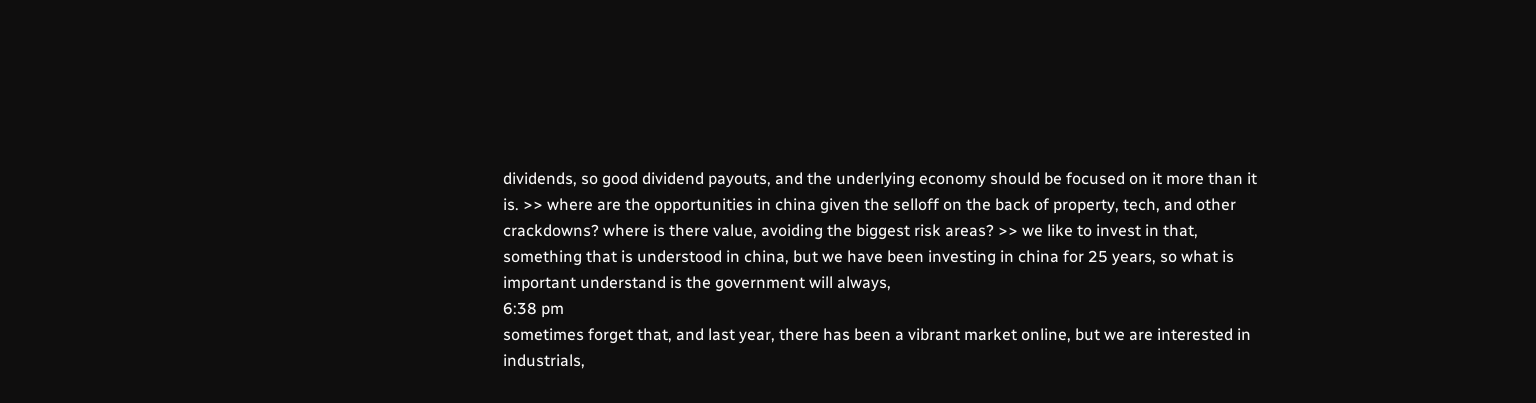dividends, so good dividend payouts, and the underlying economy should be focused on it more than it is. >> where are the opportunities in china given the selloff on the back of property, tech, and other crackdowns? where is there value, avoiding the biggest risk areas? >> we like to invest in that, something that is understood in china, but we have been investing in china for 25 years, so what is important understand is the government will always,
6:38 pm
sometimes forget that, and last year, there has been a vibrant market online, but we are interested in industrials,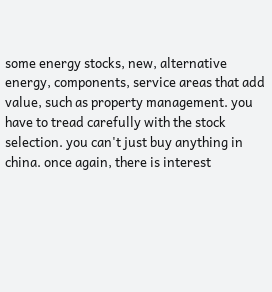some energy stocks, new, alternative energy, components, service areas that add value, such as property management. you have to tread carefully with the stock selection. you can't just buy anything in china. once again, there is interest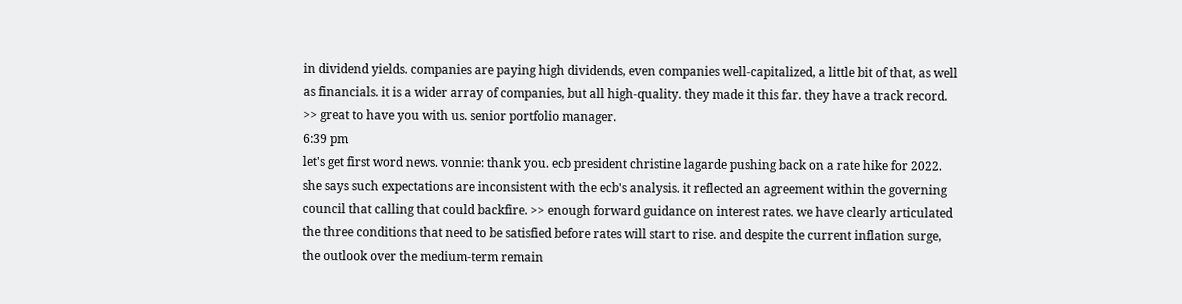in dividend yields. companies are paying high dividends, even companies well-capitalized, a little bit of that, as well as financials. it is a wider array of companies, but all high-quality. they made it this far. they have a track record. >> great to have you with us. senior portfolio manager.
6:39 pm
let's get first word news. vonnie: thank you. ecb president christine lagarde pushing back on a rate hike for 2022. she says such expectations are inconsistent with the ecb's analysis. it reflected an agreement within the governing council that calling that could backfire. >> enough forward guidance on interest rates. we have clearly articulated the three conditions that need to be satisfied before rates will start to rise. and despite the current inflation surge, the outlook over the medium-term remain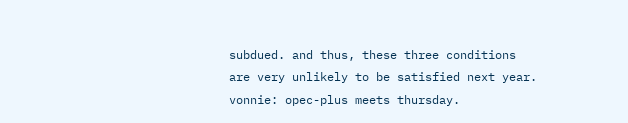subdued. and thus, these three conditions are very unlikely to be satisfied next year. vonnie: opec-plus meets thursday.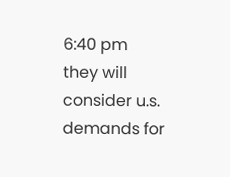6:40 pm
they will consider u.s. demands for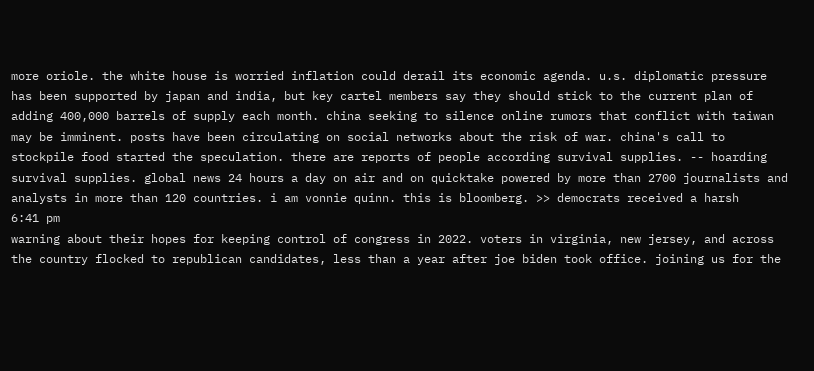more oriole. the white house is worried inflation could derail its economic agenda. u.s. diplomatic pressure has been supported by japan and india, but key cartel members say they should stick to the current plan of adding 400,000 barrels of supply each month. china seeking to silence online rumors that conflict with taiwan may be imminent. posts have been circulating on social networks about the risk of war. china's call to stockpile food started the speculation. there are reports of people according survival supplies. -- hoarding survival supplies. global news 24 hours a day on air and on quicktake powered by more than 2700 journalists and analysts in more than 120 countries. i am vonnie quinn. this is bloomberg. >> democrats received a harsh
6:41 pm
warning about their hopes for keeping control of congress in 2022. voters in virginia, new jersey, and across the country flocked to republican candidates, less than a year after joe biden took office. joining us for the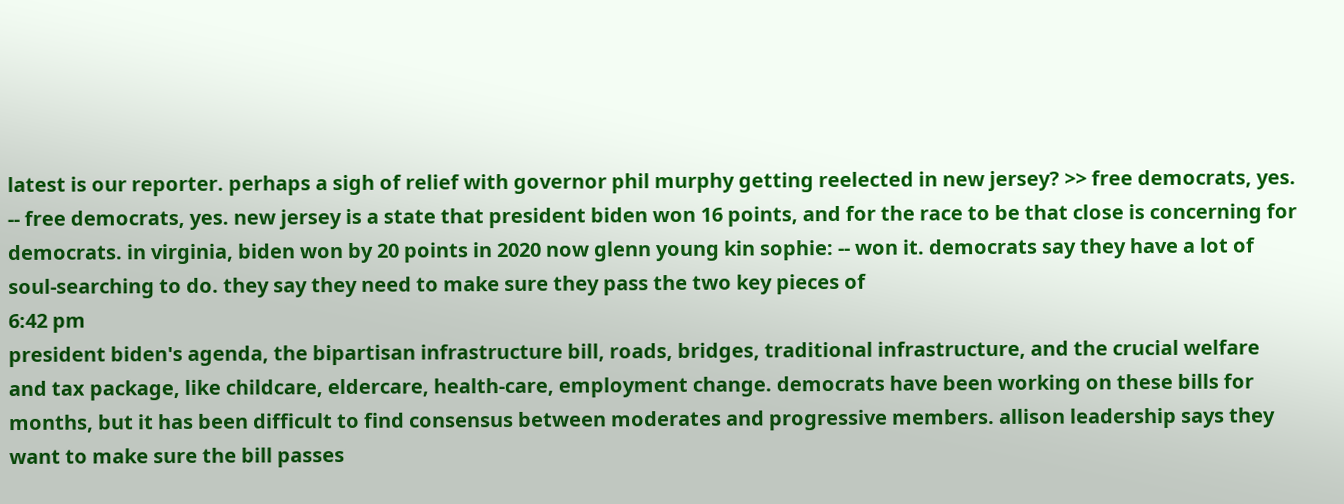latest is our reporter. perhaps a sigh of relief with governor phil murphy getting reelected in new jersey? >> free democrats, yes. -- free democrats, yes. new jersey is a state that president biden won 16 points, and for the race to be that close is concerning for democrats. in virginia, biden won by 20 points in 2020 now glenn young kin sophie: -- won it. democrats say they have a lot of soul-searching to do. they say they need to make sure they pass the two key pieces of
6:42 pm
president biden's agenda, the bipartisan infrastructure bill, roads, bridges, traditional infrastructure, and the crucial welfare and tax package, like childcare, eldercare, health-care, employment change. democrats have been working on these bills for months, but it has been difficult to find consensus between moderates and progressive members. allison leadership says they want to make sure the bill passes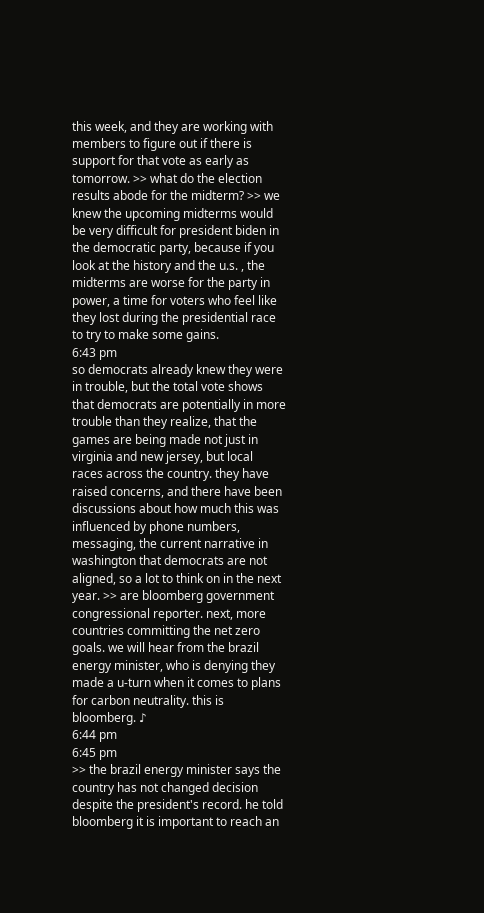this week, and they are working with members to figure out if there is support for that vote as early as tomorrow. >> what do the election results abode for the midterm? >> we knew the upcoming midterms would be very difficult for president biden in the democratic party, because if you look at the history and the u.s. , the midterms are worse for the party in power, a time for voters who feel like they lost during the presidential race to try to make some gains.
6:43 pm
so democrats already knew they were in trouble, but the total vote shows that democrats are potentially in more trouble than they realize, that the games are being made not just in virginia and new jersey, but local races across the country. they have raised concerns, and there have been discussions about how much this was influenced by phone numbers, messaging, the current narrative in washington that democrats are not aligned, so a lot to think on in the next year. >> are bloomberg government congressional reporter. next, more countries committing the net zero goals. we will hear from the brazil energy minister, who is denying they made a u-turn when it comes to plans for carbon neutrality. this is bloomberg. ♪
6:44 pm
6:45 pm
>> the brazil energy minister says the country has not changed decision despite the president's record. he told bloomberg it is important to reach an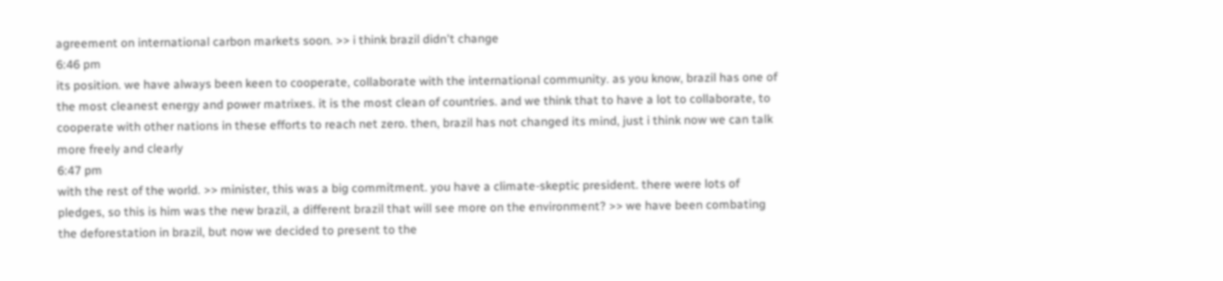agreement on international carbon markets soon. >> i think brazil didn't change
6:46 pm
its position. we have always been keen to cooperate, collaborate with the international community. as you know, brazil has one of the most cleanest energy and power matrixes. it is the most clean of countries. and we think that to have a lot to collaborate, to cooperate with other nations in these efforts to reach net zero. then, brazil has not changed its mind, just i think now we can talk more freely and clearly
6:47 pm
with the rest of the world. >> minister, this was a big commitment. you have a climate-skeptic president. there were lots of pledges, so this is him was the new brazil, a different brazil that will see more on the environment? >> we have been combating the deforestation in brazil, but now we decided to present to the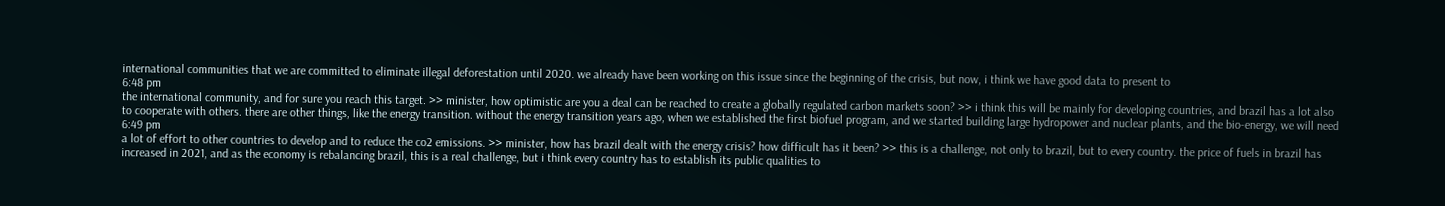international communities that we are committed to eliminate illegal deforestation until 2020. we already have been working on this issue since the beginning of the crisis, but now, i think we have good data to present to
6:48 pm
the international community, and for sure you reach this target. >> minister, how optimistic are you a deal can be reached to create a globally regulated carbon markets soon? >> i think this will be mainly for developing countries, and brazil has a lot also to cooperate with others. there are other things, like the energy transition. without the energy transition years ago, when we established the first biofuel program, and we started building large hydropower and nuclear plants, and the bio-energy, we will need
6:49 pm
a lot of effort to other countries to develop and to reduce the co2 emissions. >> minister, how has brazil dealt with the energy crisis? how difficult has it been? >> this is a challenge, not only to brazil, but to every country. the price of fuels in brazil has increased in 2021, and as the economy is rebalancing brazil, this is a real challenge, but i think every country has to establish its public qualities to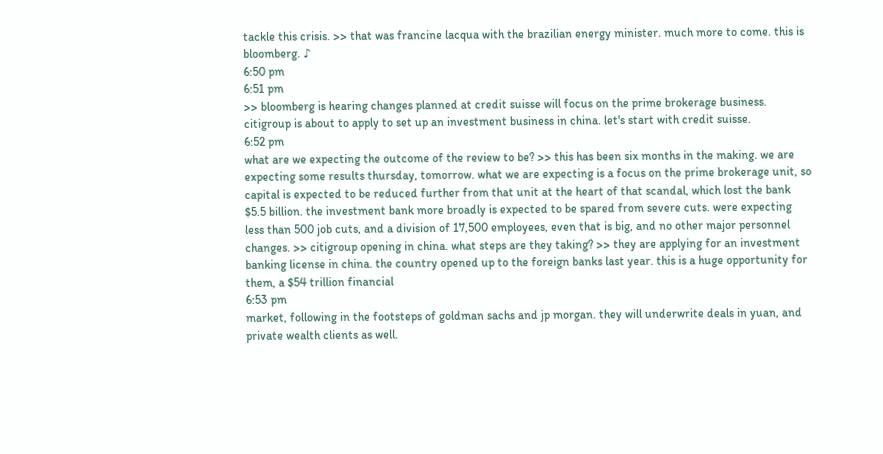tackle this crisis. >> that was francine lacqua with the brazilian energy minister. much more to come. this is bloomberg. ♪
6:50 pm
6:51 pm
>> bloomberg is hearing changes planned at credit suisse will focus on the prime brokerage business. citigroup is about to apply to set up an investment business in china. let's start with credit suisse.
6:52 pm
what are we expecting the outcome of the review to be? >> this has been six months in the making. we are expecting some results thursday, tomorrow. what we are expecting is a focus on the prime brokerage unit, so capital is expected to be reduced further from that unit at the heart of that scandal, which lost the bank $5.5 billion. the investment bank more broadly is expected to be spared from severe cuts. were expecting less than 500 job cuts, and a division of 17,500 employees, even that is big, and no other major personnel changes. >> citigroup opening in china. what steps are they taking? >> they are applying for an investment banking license in china. the country opened up to the foreign banks last year. this is a huge opportunity for them, a $54 trillion financial
6:53 pm
market, following in the footsteps of goldman sachs and jp morgan. they will underwrite deals in yuan, and private wealth clients as well.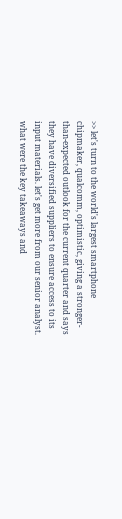>> let's turn to the world's largest smartphone chipmaker, qualcomm, optimistic, giving a stronger-than-expected outlook for the current quarter and says they have diversified suppliers to ensure access to its input materials. let's get more from our senior analyst. what were the key takeaways and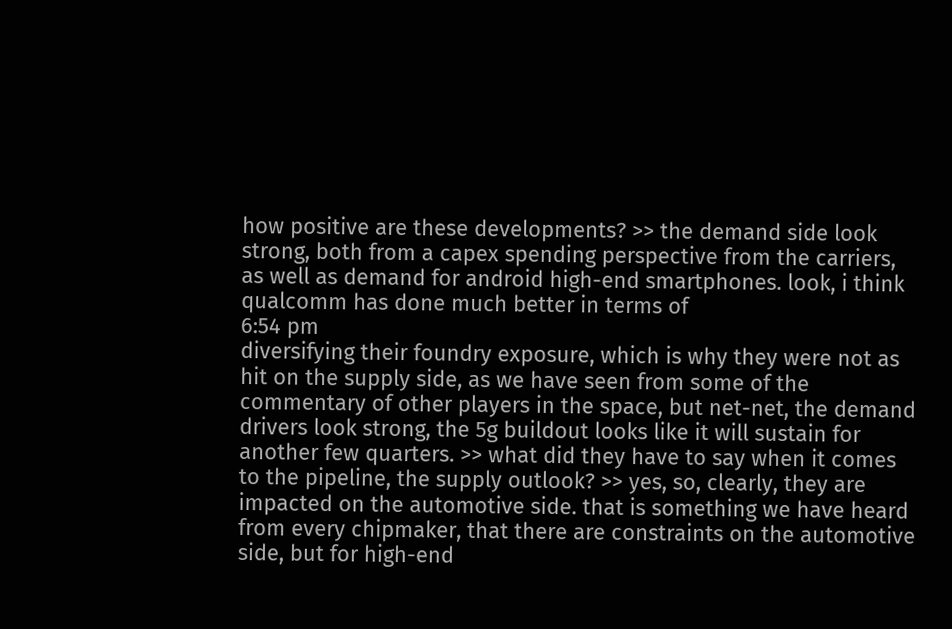how positive are these developments? >> the demand side look strong, both from a capex spending perspective from the carriers, as well as demand for android high-end smartphones. look, i think qualcomm has done much better in terms of
6:54 pm
diversifying their foundry exposure, which is why they were not as hit on the supply side, as we have seen from some of the commentary of other players in the space, but net-net, the demand drivers look strong, the 5g buildout looks like it will sustain for another few quarters. >> what did they have to say when it comes to the pipeline, the supply outlook? >> yes, so, clearly, they are impacted on the automotive side. that is something we have heard from every chipmaker, that there are constraints on the automotive side, but for high-end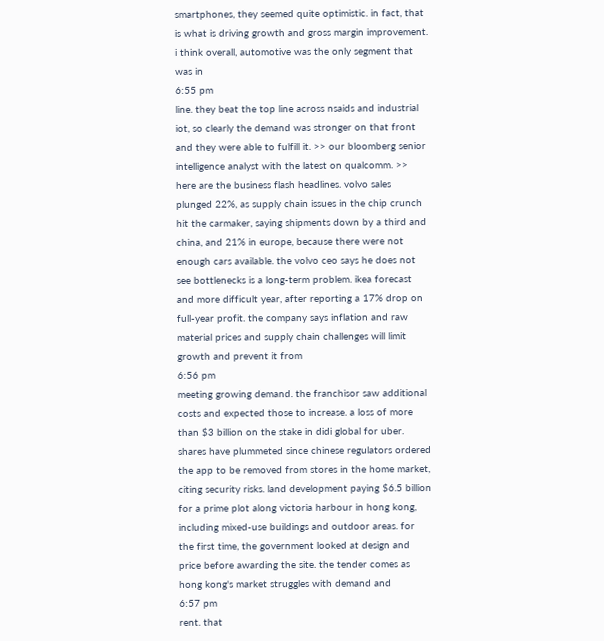smartphones, they seemed quite optimistic. in fact, that is what is driving growth and gross margin improvement. i think overall, automotive was the only segment that was in
6:55 pm
line. they beat the top line across nsaids and industrial iot, so clearly the demand was stronger on that front and they were able to fulfill it. >> our bloomberg senior intelligence analyst with the latest on qualcomm. >> here are the business flash headlines. volvo sales plunged 22%, as supply chain issues in the chip crunch hit the carmaker, saying shipments down by a third and china, and 21% in europe, because there were not enough cars available. the volvo ceo says he does not see bottlenecks is a long-term problem. ikea forecast and more difficult year, after reporting a 17% drop on full-year profit. the company says inflation and raw material prices and supply chain challenges will limit growth and prevent it from
6:56 pm
meeting growing demand. the franchisor saw additional costs and expected those to increase. a loss of more than $3 billion on the stake in didi global for uber. shares have plummeted since chinese regulators ordered the app to be removed from stores in the home market, citing security risks. land development paying $6.5 billion for a prime plot along victoria harbour in hong kong, including mixed-use buildings and outdoor areas. for the first time, the government looked at design and price before awarding the site. the tender comes as hong kong's market struggles with demand and
6:57 pm
rent. that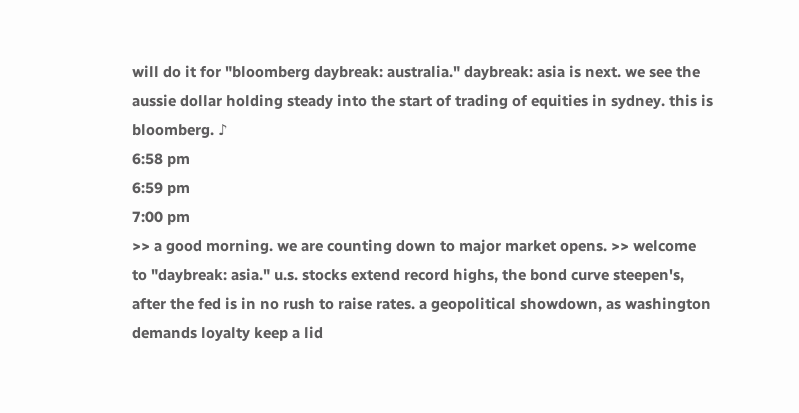will do it for "bloomberg daybreak: australia." daybreak: asia is next. we see the aussie dollar holding steady into the start of trading of equities in sydney. this is bloomberg. ♪
6:58 pm
6:59 pm
7:00 pm
>> a good morning. we are counting down to major market opens. >> welcome to "daybreak: asia." u.s. stocks extend record highs, the bond curve steepen's, after the fed is in no rush to raise rates. a geopolitical showdown, as washington demands loyalty keep a lid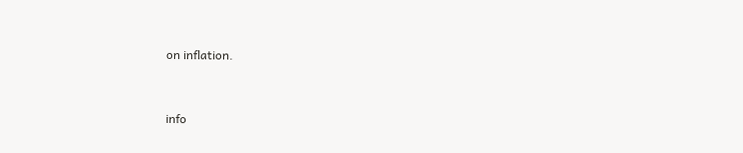on inflation.


info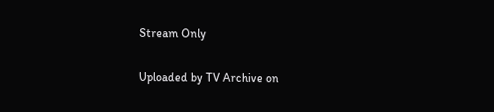Stream Only

Uploaded by TV Archive on